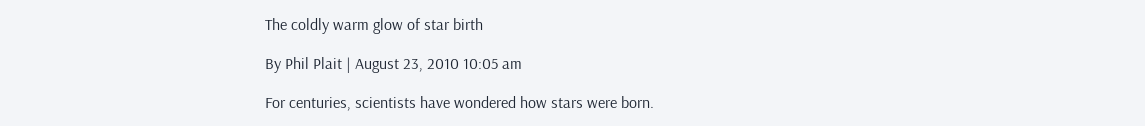The coldly warm glow of star birth

By Phil Plait | August 23, 2010 10:05 am

For centuries, scientists have wondered how stars were born.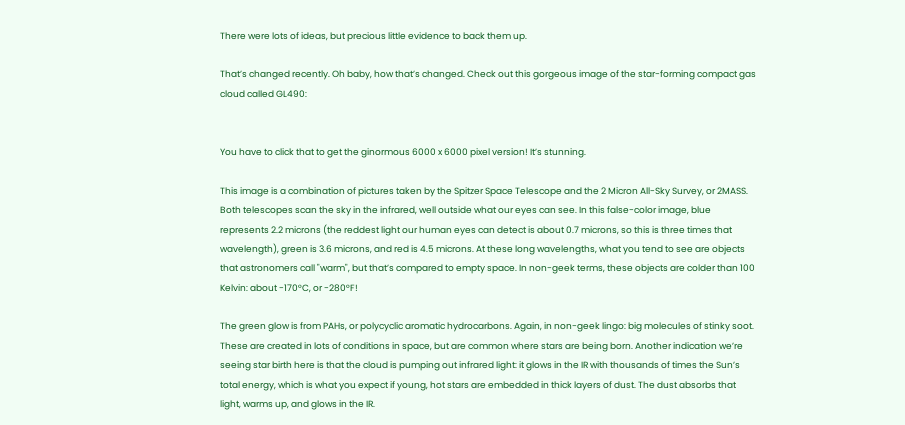There were lots of ideas, but precious little evidence to back them up.

That’s changed recently. Oh baby, how that’s changed. Check out this gorgeous image of the star-forming compact gas cloud called GL490:


You have to click that to get the ginormous 6000 x 6000 pixel version! It’s stunning.

This image is a combination of pictures taken by the Spitzer Space Telescope and the 2 Micron All-Sky Survey, or 2MASS. Both telescopes scan the sky in the infrared, well outside what our eyes can see. In this false-color image, blue represents 2.2 microns (the reddest light our human eyes can detect is about 0.7 microns, so this is three times that wavelength), green is 3.6 microns, and red is 4.5 microns. At these long wavelengths, what you tend to see are objects that astronomers call "warm", but that’s compared to empty space. In non-geek terms, these objects are colder than 100 Kelvin: about -170°C, or -280°F!

The green glow is from PAHs, or polycyclic aromatic hydrocarbons. Again, in non-geek lingo: big molecules of stinky soot. These are created in lots of conditions in space, but are common where stars are being born. Another indication we’re seeing star birth here is that the cloud is pumping out infrared light: it glows in the IR with thousands of times the Sun’s total energy, which is what you expect if young, hot stars are embedded in thick layers of dust. The dust absorbs that light, warms up, and glows in the IR.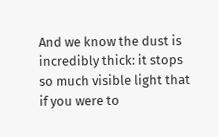And we know the dust is incredibly thick: it stops so much visible light that if you were to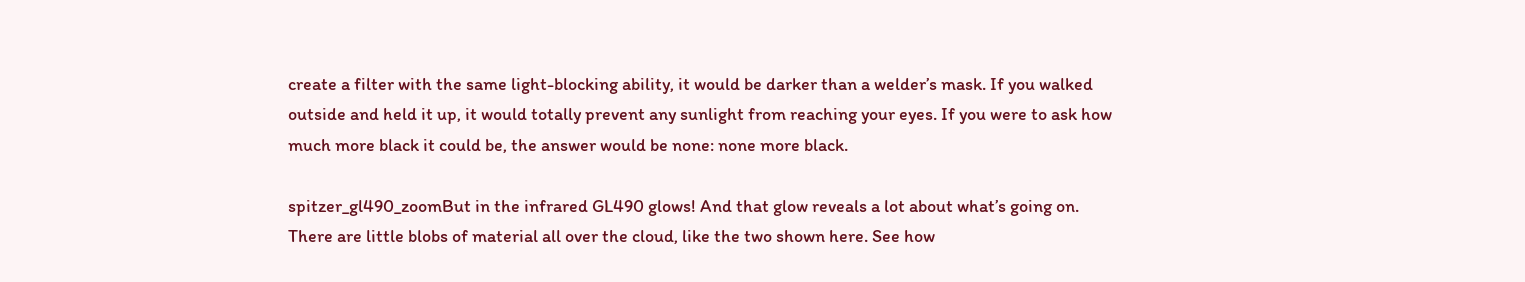create a filter with the same light-blocking ability, it would be darker than a welder’s mask. If you walked outside and held it up, it would totally prevent any sunlight from reaching your eyes. If you were to ask how much more black it could be, the answer would be none: none more black.

spitzer_gl490_zoomBut in the infrared GL490 glows! And that glow reveals a lot about what’s going on. There are little blobs of material all over the cloud, like the two shown here. See how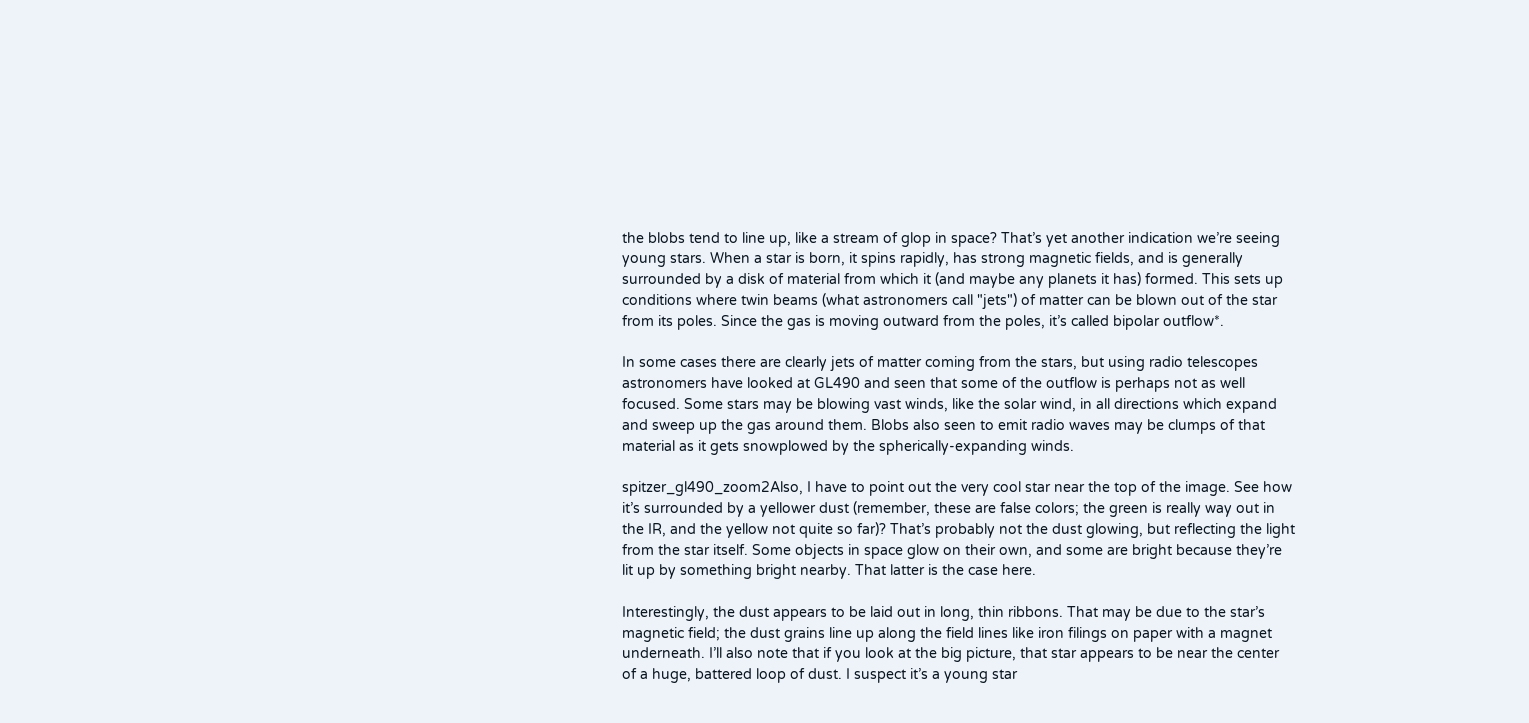the blobs tend to line up, like a stream of glop in space? That’s yet another indication we’re seeing young stars. When a star is born, it spins rapidly, has strong magnetic fields, and is generally surrounded by a disk of material from which it (and maybe any planets it has) formed. This sets up conditions where twin beams (what astronomers call "jets") of matter can be blown out of the star from its poles. Since the gas is moving outward from the poles, it’s called bipolar outflow*.

In some cases there are clearly jets of matter coming from the stars, but using radio telescopes astronomers have looked at GL490 and seen that some of the outflow is perhaps not as well focused. Some stars may be blowing vast winds, like the solar wind, in all directions which expand and sweep up the gas around them. Blobs also seen to emit radio waves may be clumps of that material as it gets snowplowed by the spherically-expanding winds.

spitzer_gl490_zoom2Also, I have to point out the very cool star near the top of the image. See how it’s surrounded by a yellower dust (remember, these are false colors; the green is really way out in the IR, and the yellow not quite so far)? That’s probably not the dust glowing, but reflecting the light from the star itself. Some objects in space glow on their own, and some are bright because they’re lit up by something bright nearby. That latter is the case here.

Interestingly, the dust appears to be laid out in long, thin ribbons. That may be due to the star’s magnetic field; the dust grains line up along the field lines like iron filings on paper with a magnet underneath. I’ll also note that if you look at the big picture, that star appears to be near the center of a huge, battered loop of dust. I suspect it’s a young star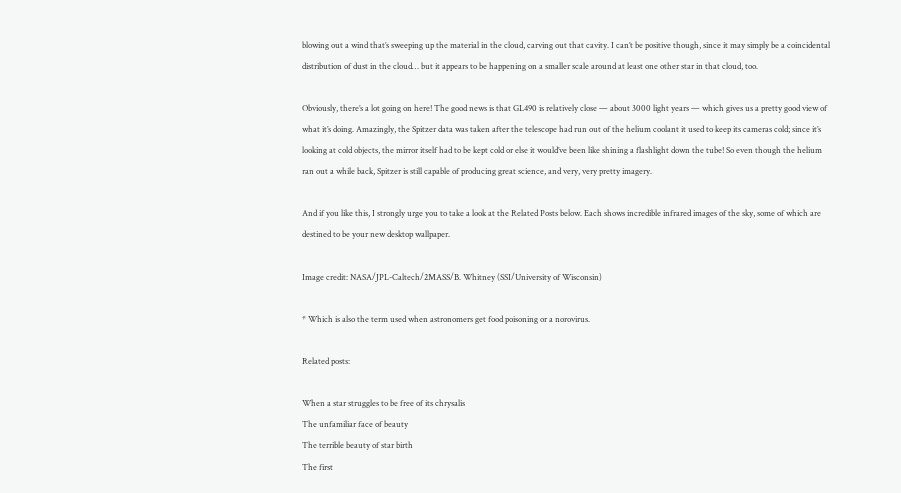blowing out a wind that’s sweeping up the material in the cloud, carving out that cavity. I can’t be positive though, since it may simply be a coincidental distribution of dust in the cloud… but it appears to be happening on a smaller scale around at least one other star in that cloud, too.

Obviously, there’s a lot going on here! The good news is that GL490 is relatively close — about 3000 light years — which gives us a pretty good view of what it’s doing. Amazingly, the Spitzer data was taken after the telescope had run out of the helium coolant it used to keep its cameras cold; since it’s looking at cold objects, the mirror itself had to be kept cold or else it would’ve been like shining a flashlight down the tube! So even though the helium ran out a while back, Spitzer is still capable of producing great science, and very, very pretty imagery.

And if you like this, I strongly urge you to take a look at the Related Posts below. Each shows incredible infrared images of the sky, some of which are destined to be your new desktop wallpaper.

Image credit: NASA/JPL-Caltech/2MASS/B. Whitney (SSI/University of Wisconsin)

* Which is also the term used when astronomers get food poisoning or a norovirus.

Related posts:

When a star struggles to be free of its chrysalis
The unfamiliar face of beauty
The terrible beauty of star birth
The first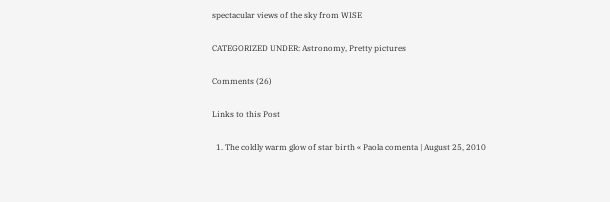spectacular views of the sky from WISE

CATEGORIZED UNDER: Astronomy, Pretty pictures

Comments (26)

Links to this Post

  1. The coldly warm glow of star birth « Paola comenta | August 25, 2010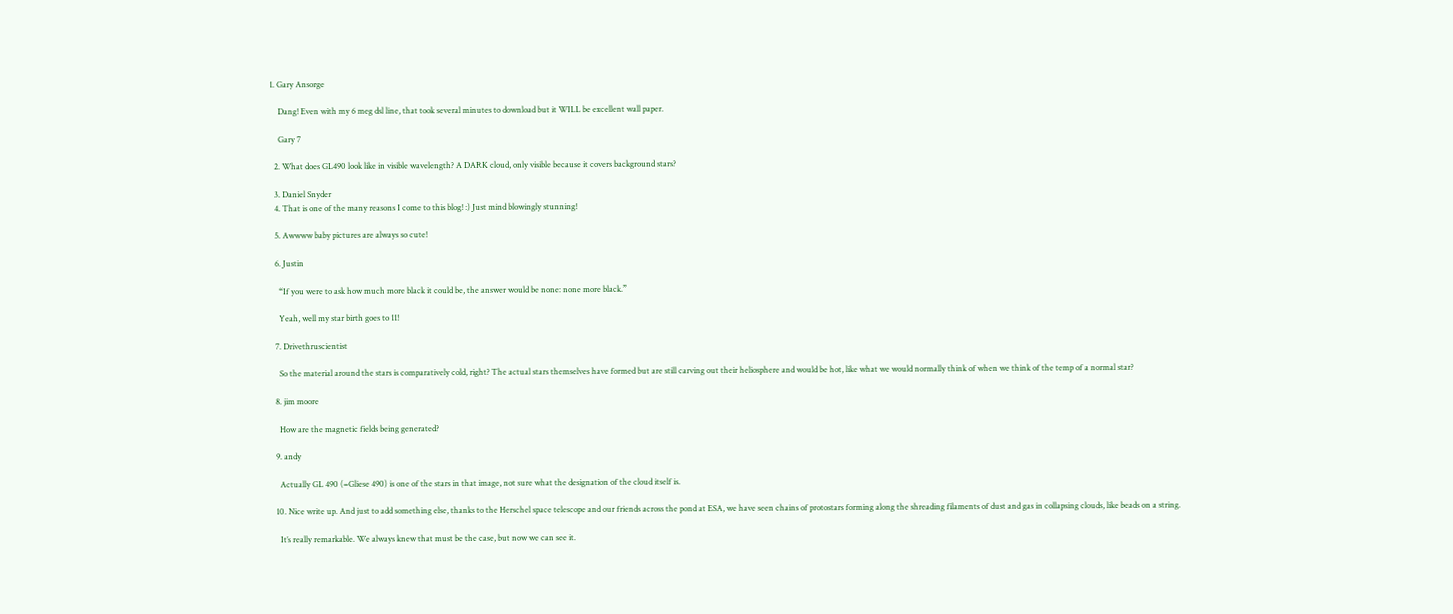1. Gary Ansorge

    Dang! Even with my 6 meg dsl line, that took several minutes to download but it WILL be excellent wall paper.

    Gary 7

  2. What does GL490 look like in visible wavelength? A DARK cloud, only visible because it covers background stars?

  3. Daniel Snyder
  4. That is one of the many reasons I come to this blog! :) Just mind blowingly stunning!

  5. Awwww baby pictures are always so cute!

  6. Justin

    “If you were to ask how much more black it could be, the answer would be none: none more black.”

    Yeah, well my star birth goes to 11!

  7. Drivethruscientist

    So the material around the stars is comparatively cold, right? The actual stars themselves have formed but are still carving out their heliosphere and would be hot, like what we would normally think of when we think of the temp of a normal star?

  8. jim moore

    How are the magnetic fields being generated?

  9. andy

    Actually GL 490 (=Gliese 490) is one of the stars in that image, not sure what the designation of the cloud itself is.

  10. Nice write up. And just to add something else, thanks to the Herschel space telescope and our friends across the pond at ESA, we have seen chains of protostars forming along the shreading filaments of dust and gas in collapsing clouds, like beads on a string.

    It’s really remarkable. We always knew that must be the case, but now we can see it.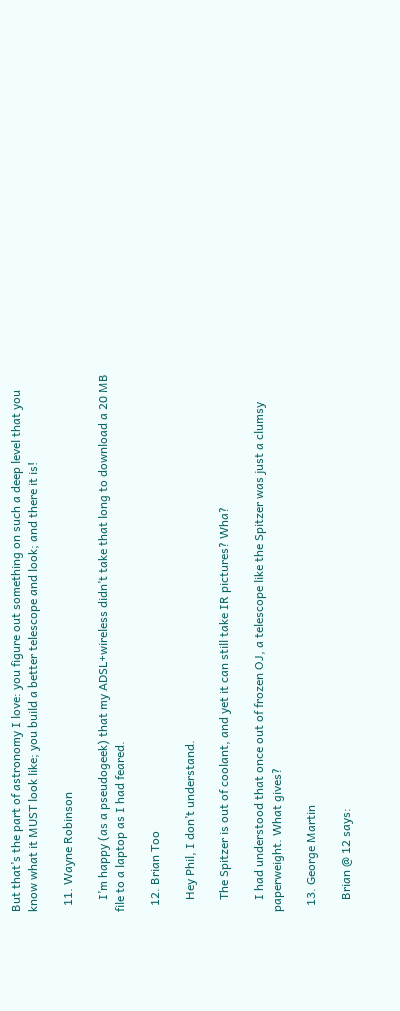But that’s the part of astronomy I love: you figure out something on such a deep level that you know what it MUST look like; you build a better telescope and look; and there it is!

  11. Wayne Robinson

    I’m happy (as a pseudogeek) that my ADSL+wireless didn’t take that long to download a 20 MB file to a laptop as I had feared.

  12. Brian Too

    Hey Phil, I don’t understand.

    The Spitzer is out of coolant, and yet it can still take IR pictures? Wha?

    I had understood that once out of frozen OJ, a telescope like the Spitzer was just a clumsy paperweight. What gives?

  13. George Martin

    Brian @ 12 says: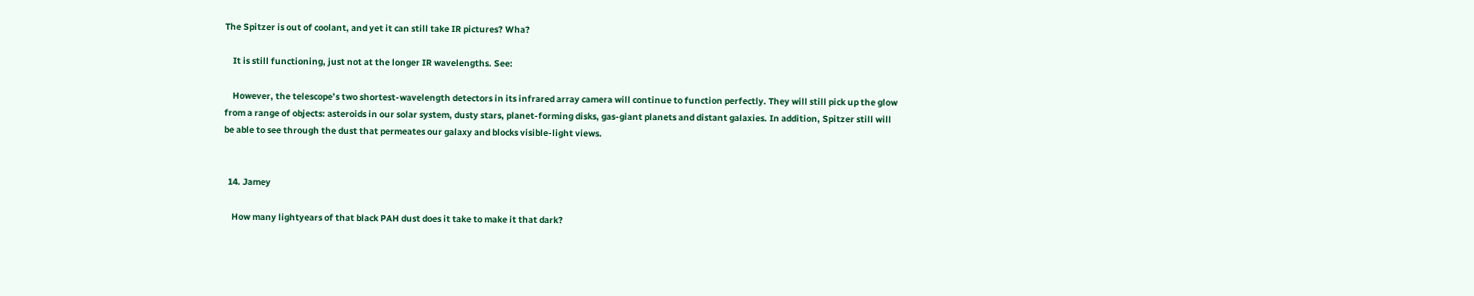The Spitzer is out of coolant, and yet it can still take IR pictures? Wha?

    It is still functioning, just not at the longer IR wavelengths. See:

    However, the telescope’s two shortest-wavelength detectors in its infrared array camera will continue to function perfectly. They will still pick up the glow from a range of objects: asteroids in our solar system, dusty stars, planet-forming disks, gas-giant planets and distant galaxies. In addition, Spitzer still will be able to see through the dust that permeates our galaxy and blocks visible-light views.


  14. Jamey

    How many lightyears of that black PAH dust does it take to make it that dark?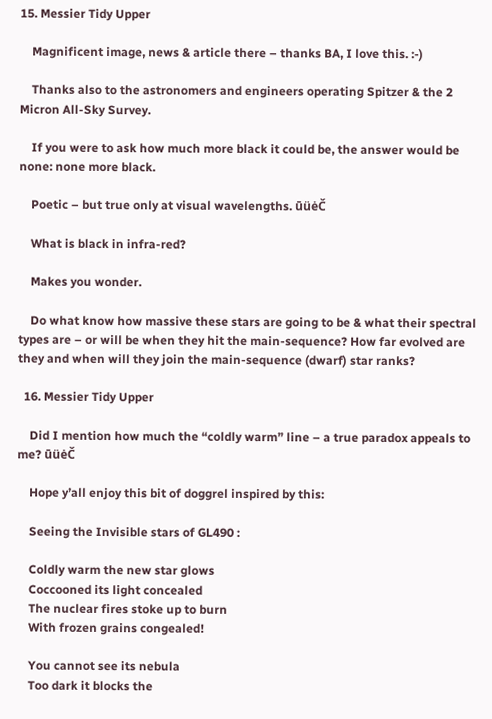15. Messier Tidy Upper

    Magnificent image, news & article there – thanks BA, I love this. :-)

    Thanks also to the astronomers and engineers operating Spitzer & the 2 Micron All-Sky Survey.

    If you were to ask how much more black it could be, the answer would be none: none more black.

    Poetic – but true only at visual wavelengths. ūüėČ

    What is black in infra-red?

    Makes you wonder.

    Do what know how massive these stars are going to be & what their spectral types are – or will be when they hit the main-sequence? How far evolved are they and when will they join the main-sequence (dwarf) star ranks?

  16. Messier Tidy Upper

    Did I mention how much the “coldly warm” line – a true paradox appeals to me? ūüėČ

    Hope y’all enjoy this bit of doggrel inspired by this:

    Seeing the Invisible stars of GL490 :

    Coldly warm the new star glows
    Coccooned its light concealed
    The nuclear fires stoke up to burn
    With frozen grains congealed!

    You cannot see its nebula
    Too dark it blocks the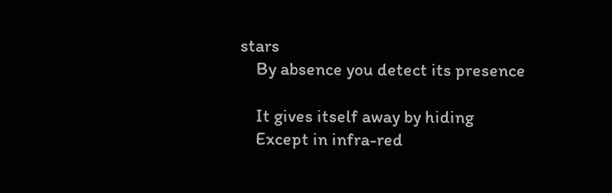stars
    By absence you detect its presence

    It gives itself away by hiding
    Except in infra-red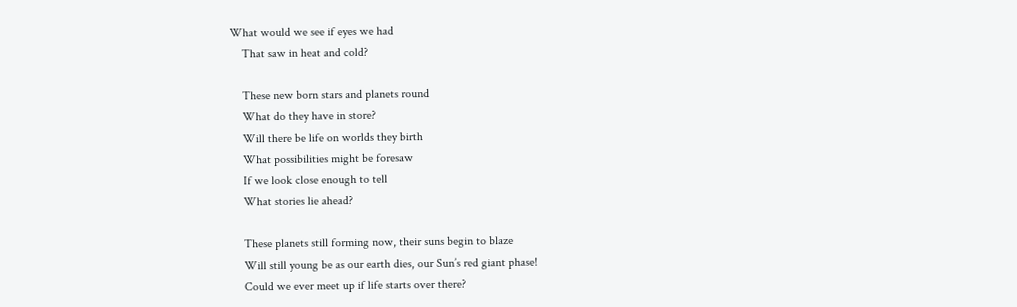What would we see if eyes we had
    That saw in heat and cold?

    These new born stars and planets round
    What do they have in store?
    Will there be life on worlds they birth
    What possibilities might be foresaw
    If we look close enough to tell
    What stories lie ahead?

    These planets still forming now, their suns begin to blaze
    Will still young be as our earth dies, our Sun’s red giant phase!
    Could we ever meet up if life starts over there?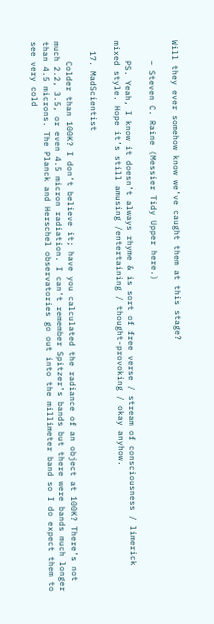Will they ever somehow know we’ve caught them at this stage?

    – Steven C. Raine (Messier Tidy Upper here.)

    PS. Yeah, I know it doesn’t always rhyme & is sort of free verse / stream of consciousness / limerick mixed style. Hope it’s still amusing /entertaining / thought-provoking / okay anyhow.

  17. MadScientist

    Colder than 100K? I don’t believe it; have you calculated the radiance of an object at 100K? There’s not much 2.2, 3.5, or even 4.5 micron radiation. I can’t remember Spitzer’s bands but there were bands much longer than 4.5 microns. The Planck and Herschel observatories go out into the millimeter band so I do expect them to see very cold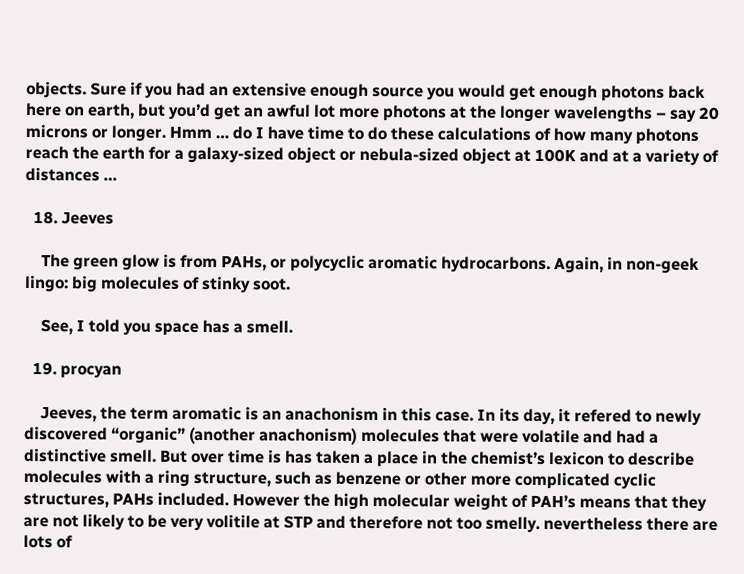objects. Sure if you had an extensive enough source you would get enough photons back here on earth, but you’d get an awful lot more photons at the longer wavelengths – say 20 microns or longer. Hmm … do I have time to do these calculations of how many photons reach the earth for a galaxy-sized object or nebula-sized object at 100K and at a variety of distances …

  18. Jeeves

    The green glow is from PAHs, or polycyclic aromatic hydrocarbons. Again, in non-geek lingo: big molecules of stinky soot.

    See, I told you space has a smell.

  19. procyan

    Jeeves, the term aromatic is an anachonism in this case. In its day, it refered to newly discovered “organic” (another anachonism) molecules that were volatile and had a distinctive smell. But over time is has taken a place in the chemist’s lexicon to describe molecules with a ring structure, such as benzene or other more complicated cyclic structures, PAHs included. However the high molecular weight of PAH’s means that they are not likely to be very volitile at STP and therefore not too smelly. nevertheless there are lots of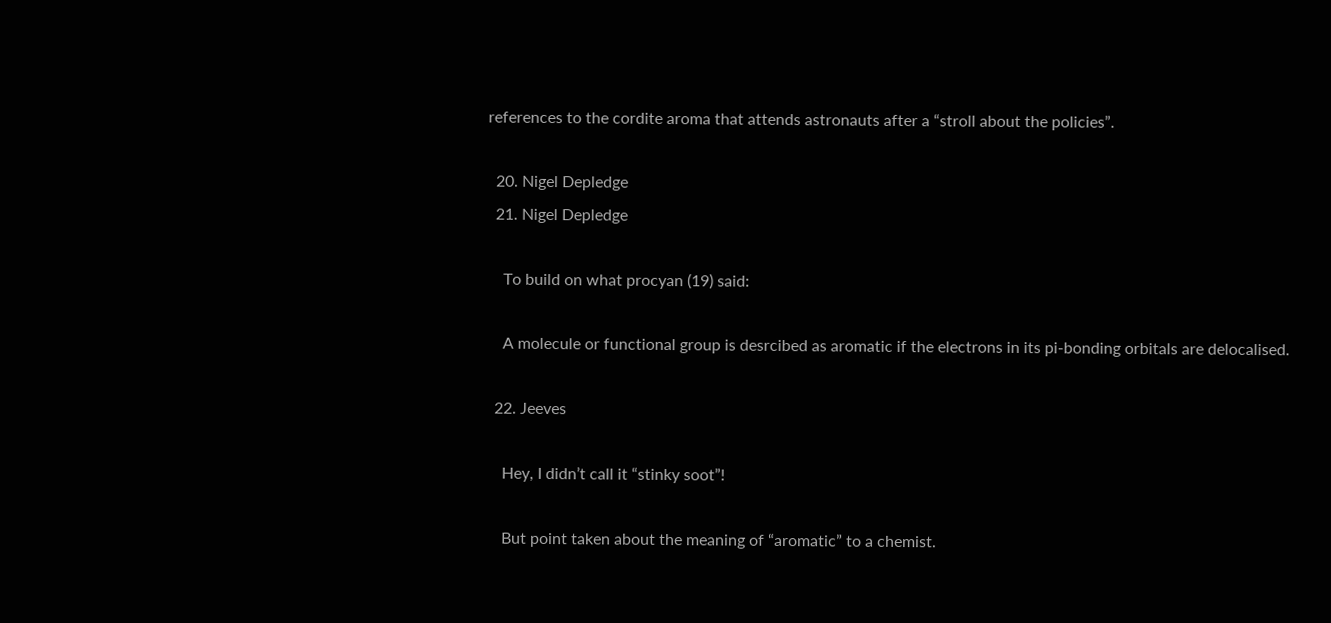references to the cordite aroma that attends astronauts after a “stroll about the policies”.

  20. Nigel Depledge
  21. Nigel Depledge

    To build on what procyan (19) said:

    A molecule or functional group is desrcibed as aromatic if the electrons in its pi-bonding orbitals are delocalised.

  22. Jeeves

    Hey, I didn’t call it “stinky soot”!

    But point taken about the meaning of “aromatic” to a chemist.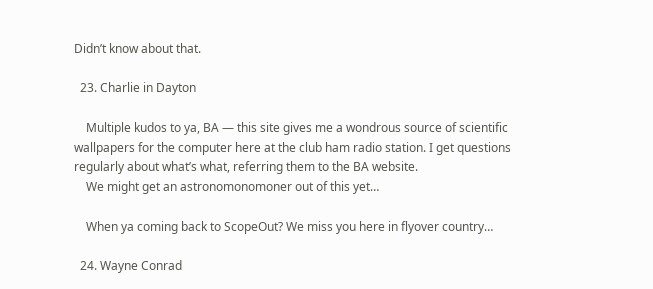Didn’t know about that.

  23. Charlie in Dayton

    Multiple kudos to ya, BA — this site gives me a wondrous source of scientific wallpapers for the computer here at the club ham radio station. I get questions regularly about what’s what, referring them to the BA website.
    We might get an astronomonomoner out of this yet…

    When ya coming back to ScopeOut? We miss you here in flyover country…

  24. Wayne Conrad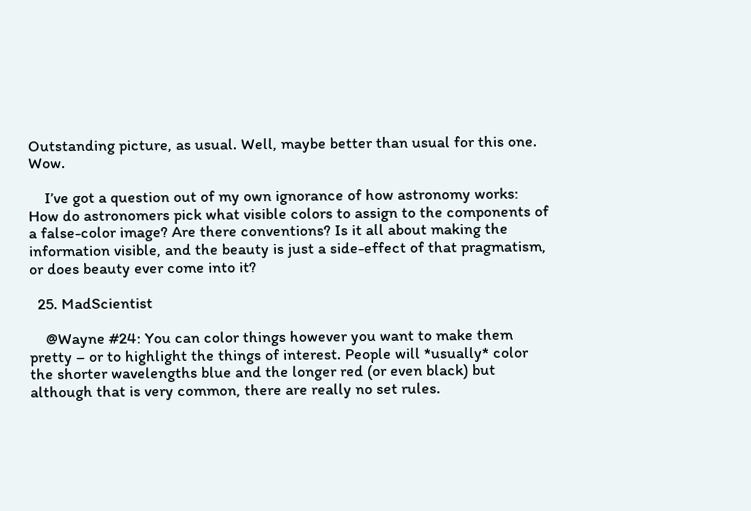Outstanding picture, as usual. Well, maybe better than usual for this one. Wow.

    I’ve got a question out of my own ignorance of how astronomy works: How do astronomers pick what visible colors to assign to the components of a false-color image? Are there conventions? Is it all about making the information visible, and the beauty is just a side-effect of that pragmatism, or does beauty ever come into it?

  25. MadScientist

    @Wayne #24: You can color things however you want to make them pretty – or to highlight the things of interest. People will *usually* color the shorter wavelengths blue and the longer red (or even black) but although that is very common, there are really no set rules.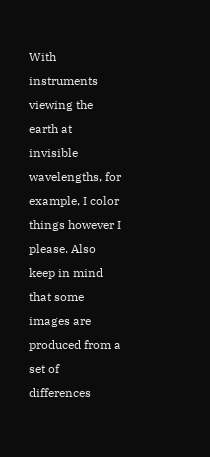With instruments viewing the earth at invisible wavelengths, for example, I color things however I please. Also keep in mind that some images are produced from a set of differences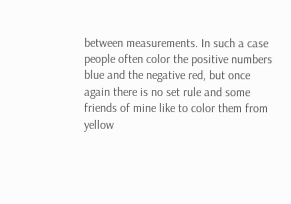between measurements. In such a case people often color the positive numbers blue and the negative red, but once again there is no set rule and some friends of mine like to color them from yellow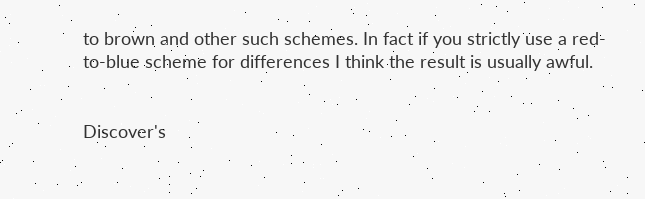to brown and other such schemes. In fact if you strictly use a red-to-blue scheme for differences I think the result is usually awful.


Discover's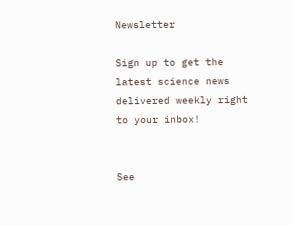Newsletter

Sign up to get the latest science news delivered weekly right to your inbox!


See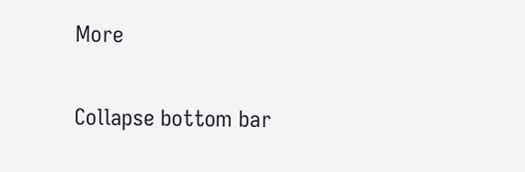More

Collapse bottom bar